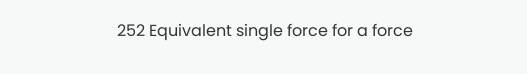252 Equivalent single force for a force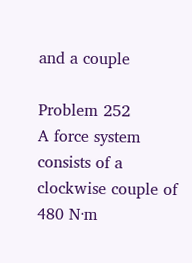and a couple

Problem 252
A force system consists of a clockwise couple of 480 N·m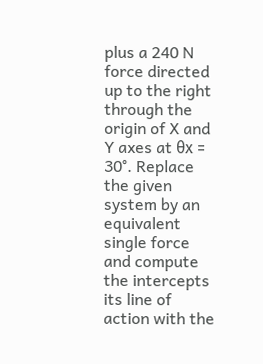plus a 240 N force directed up to the right through the origin of X and Y axes at θx = 30°. Replace the given system by an equivalent single force and compute the intercepts its line of action with the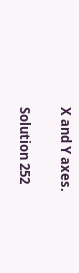X and Y axes.

Solution 252